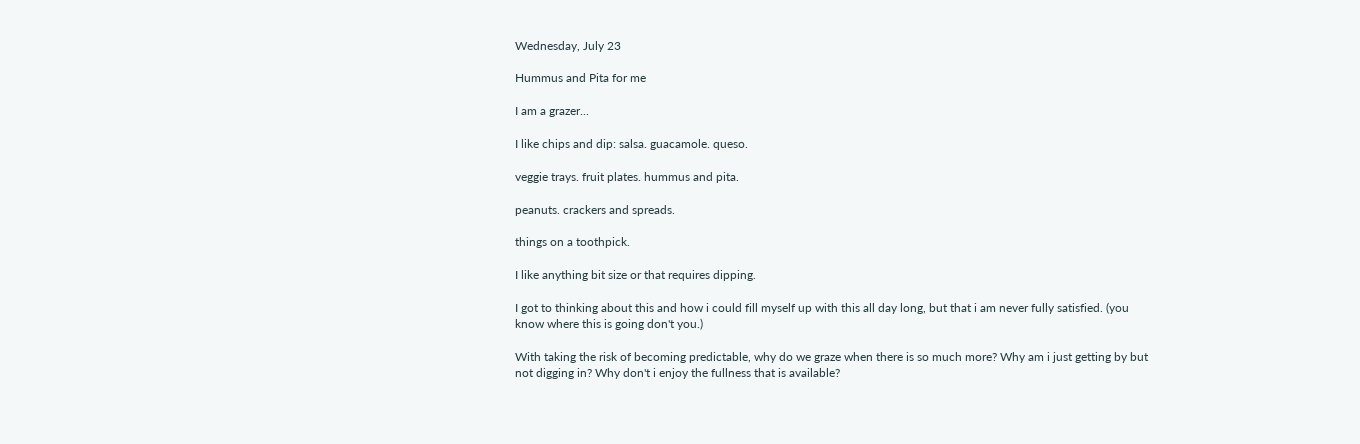Wednesday, July 23

Hummus and Pita for me

I am a grazer...

I like chips and dip: salsa. guacamole. queso.

veggie trays. fruit plates. hummus and pita.

peanuts. crackers and spreads.

things on a toothpick.

I like anything bit size or that requires dipping.

I got to thinking about this and how i could fill myself up with this all day long, but that i am never fully satisfied. (you know where this is going don't you.)

With taking the risk of becoming predictable, why do we graze when there is so much more? Why am i just getting by but not digging in? Why don't i enjoy the fullness that is available?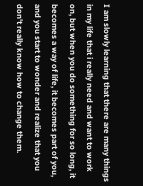I am slowly learning that there are many things in my life that i really need and want to work on, but when you do something for so long, it becomes a way of life, it becomes part of you, and you start to wonder and realize that you don't really know how to change them.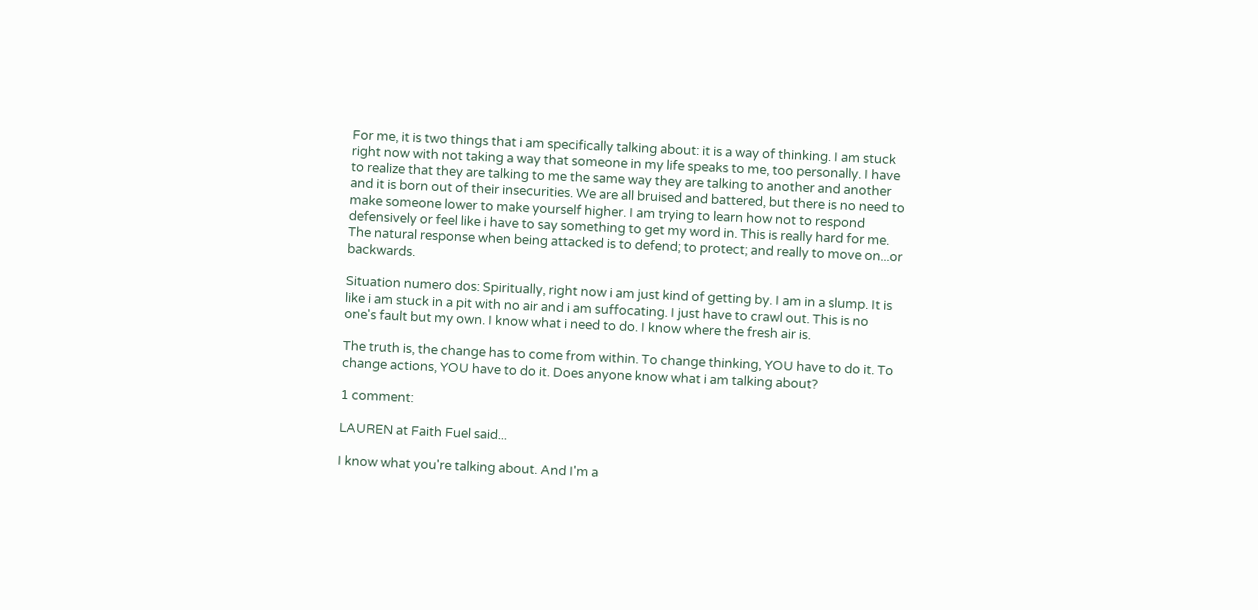For me, it is two things that i am specifically talking about: it is a way of thinking. I am stuck right now with not taking a way that someone in my life speaks to me, too personally. I have to realize that they are talking to me the same way they are talking to another and another and it is born out of their insecurities. We are all bruised and battered, but there is no need to make someone lower to make yourself higher. I am trying to learn how not to respond defensively or feel like i have to say something to get my word in. This is really hard for me. The natural response when being attacked is to defend; to protect; and really to move on...or backwards.

Situation numero dos: Spiritually, right now i am just kind of getting by. I am in a slump. It is like i am stuck in a pit with no air and i am suffocating. I just have to crawl out. This is no one's fault but my own. I know what i need to do. I know where the fresh air is.

The truth is, the change has to come from within. To change thinking, YOU have to do it. To change actions, YOU have to do it. Does anyone know what i am talking about?

1 comment:

LAUREN at Faith Fuel said...

I know what you're talking about. And I'm a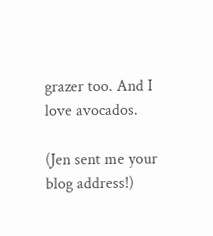grazer too. And I love avocados.

(Jen sent me your blog address!)